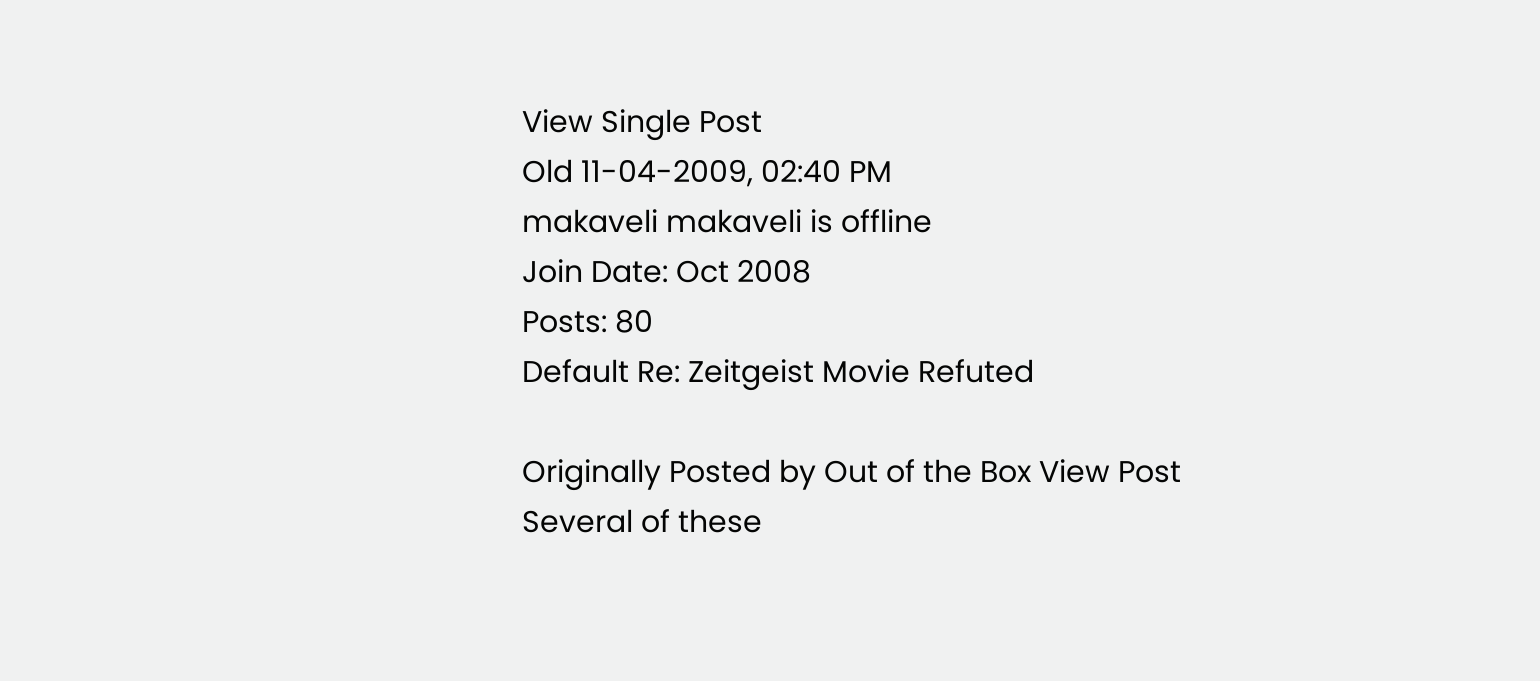View Single Post
Old 11-04-2009, 02:40 PM
makaveli makaveli is offline
Join Date: Oct 2008
Posts: 80
Default Re: Zeitgeist Movie Refuted

Originally Posted by Out of the Box View Post
Several of these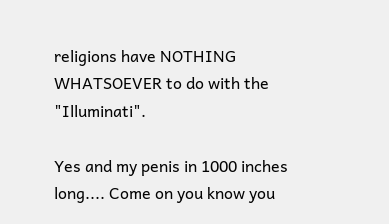religions have NOTHING WHATSOEVER to do with the "Illuminati".

Yes and my penis in 1000 inches long.... Come on you know you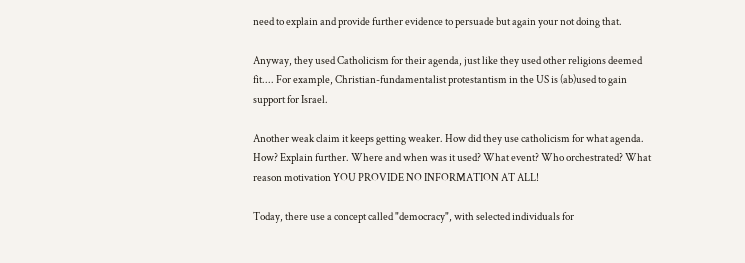need to explain and provide further evidence to persuade but again your not doing that.

Anyway, they used Catholicism for their agenda, just like they used other religions deemed fit.... For example, Christian-fundamentalist protestantism in the US is (ab)used to gain support for Israel.

Another weak claim it keeps getting weaker. How did they use catholicism for what agenda. How? Explain further. Where and when was it used? What event? Who orchestrated? What reason motivation YOU PROVIDE NO INFORMATION AT ALL!

Today, there use a concept called "democracy", with selected individuals for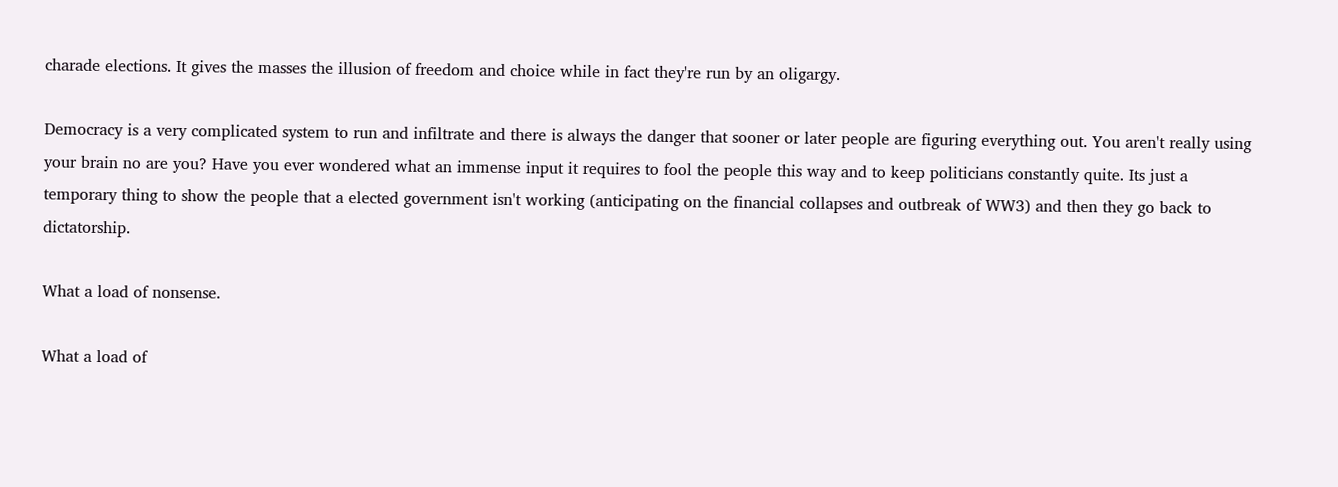charade elections. It gives the masses the illusion of freedom and choice while in fact they're run by an oligargy.

Democracy is a very complicated system to run and infiltrate and there is always the danger that sooner or later people are figuring everything out. You aren't really using your brain no are you? Have you ever wondered what an immense input it requires to fool the people this way and to keep politicians constantly quite. Its just a temporary thing to show the people that a elected government isn't working (anticipating on the financial collapses and outbreak of WW3) and then they go back to dictatorship.

What a load of nonsense.

What a load of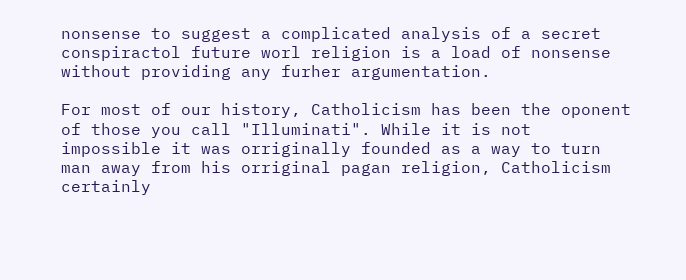nonsense to suggest a complicated analysis of a secret conspiractol future worl religion is a load of nonsense without providing any furher argumentation.

For most of our history, Catholicism has been the oponent of those you call "Illuminati". While it is not impossible it was orriginally founded as a way to turn man away from his orriginal pagan religion, Catholicism certainly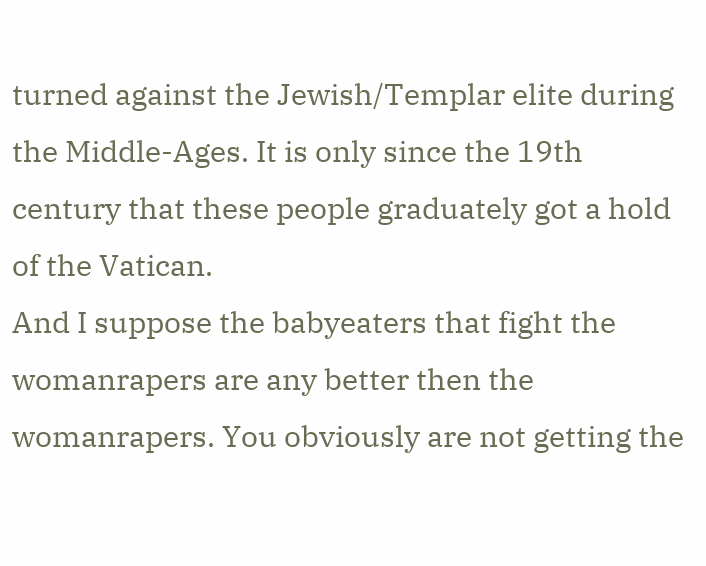turned against the Jewish/Templar elite during the Middle-Ages. It is only since the 19th century that these people graduately got a hold of the Vatican.
And I suppose the babyeaters that fight the womanrapers are any better then the womanrapers. You obviously are not getting the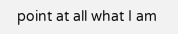point at all what I am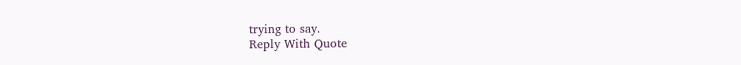trying to say.
Reply With Quote